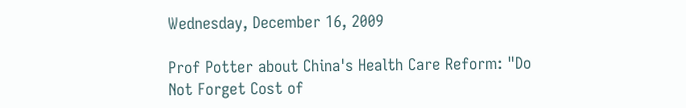Wednesday, December 16, 2009

Prof Potter about China's Health Care Reform: "Do Not Forget Cost of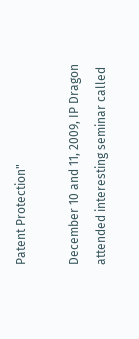Patent Protection"

December 10 and 11, 2009, IP Dragon attended interesting seminar called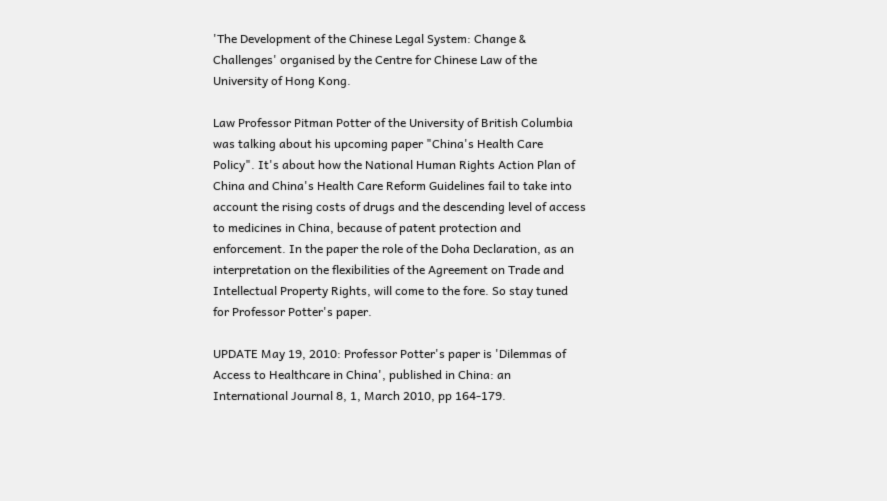'The Development of the Chinese Legal System: Change & Challenges' organised by the Centre for Chinese Law of the University of Hong Kong.

Law Professor Pitman Potter of the University of British Columbia was talking about his upcoming paper "China's Health Care Policy". It's about how the National Human Rights Action Plan of China and China's Health Care Reform Guidelines fail to take into account the rising costs of drugs and the descending level of access to medicines in China, because of patent protection and enforcement. In the paper the role of the Doha Declaration, as an interpretation on the flexibilities of the Agreement on Trade and Intellectual Property Rights, will come to the fore. So stay tuned for Professor Potter's paper.

UPDATE May 19, 2010: Professor Potter's paper is 'Dilemmas of Access to Healthcare in China', published in China: an International Journal 8, 1, March 2010, pp 164-179.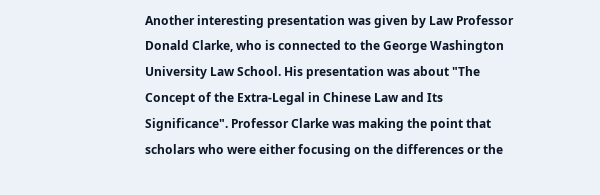Another interesting presentation was given by Law Professor Donald Clarke, who is connected to the George Washington University Law School. His presentation was about "The Concept of the Extra-Legal in Chinese Law and Its Significance". Professor Clarke was making the point that scholars who were either focusing on the differences or the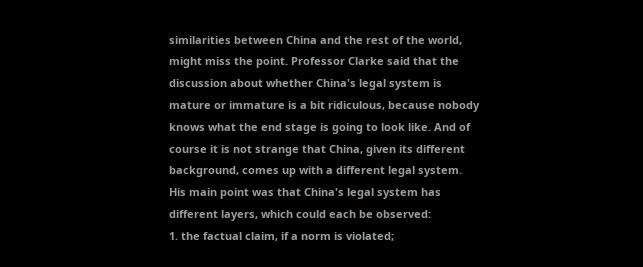similarities between China and the rest of the world, might miss the point. Professor Clarke said that the discussion about whether China's legal system is mature or immature is a bit ridiculous, because nobody knows what the end stage is going to look like. And of course it is not strange that China, given its different background, comes up with a different legal system. His main point was that China's legal system has different layers, which could each be observed:
1. the factual claim, if a norm is violated;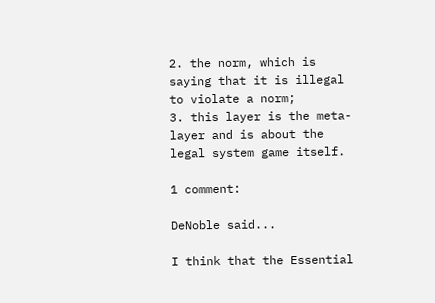2. the norm, which is saying that it is illegal to violate a norm;
3. this layer is the meta-layer and is about the legal system game itself.

1 comment:

DeNoble said...

I think that the Essential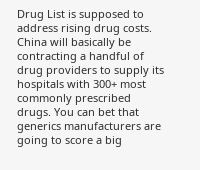Drug List is supposed to address rising drug costs. China will basically be contracting a handful of drug providers to supply its hospitals with 300+ most commonly prescribed drugs. You can bet that generics manufacturers are going to score a big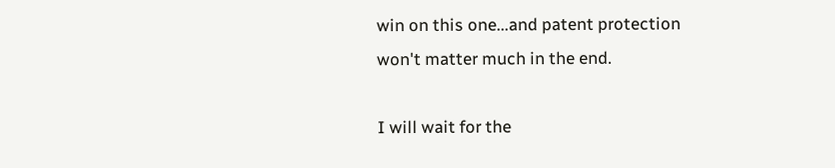win on this one...and patent protection won't matter much in the end.

I will wait for the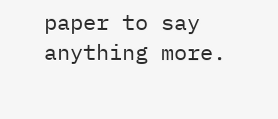paper to say anything more.